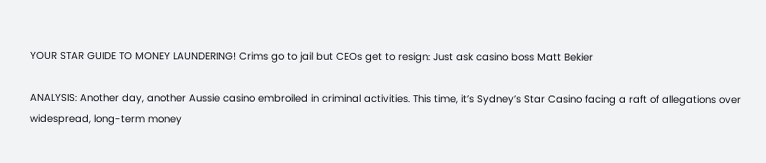YOUR STAR GUIDE TO MONEY LAUNDERING! Crims go to jail but CEOs get to resign: Just ask casino boss Matt Bekier

ANALYSIS: Another day, another Aussie casino embroiled in criminal activities. This time, it’s Sydney’s Star Casino facing a raft of allegations over widespread, long-term money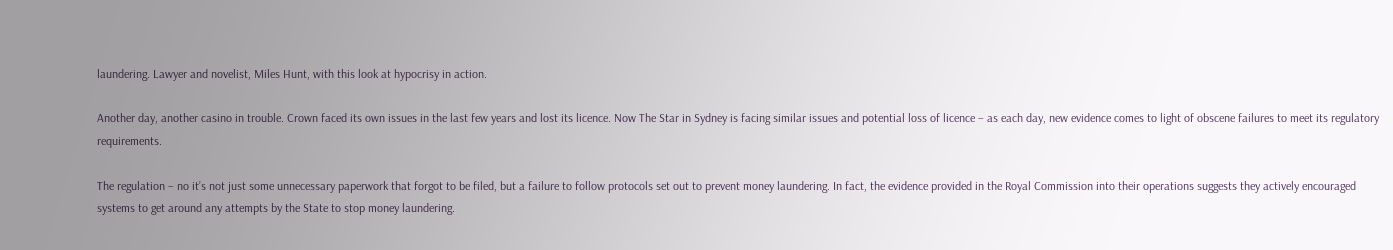laundering. Lawyer and novelist, Miles Hunt, with this look at hypocrisy in action.

Another day, another casino in trouble. Crown faced its own issues in the last few years and lost its licence. Now The Star in Sydney is facing similar issues and potential loss of licence – as each day, new evidence comes to light of obscene failures to meet its regulatory requirements.

The regulation – no it’s not just some unnecessary paperwork that forgot to be filed, but a failure to follow protocols set out to prevent money laundering. In fact, the evidence provided in the Royal Commission into their operations suggests they actively encouraged systems to get around any attempts by the State to stop money laundering.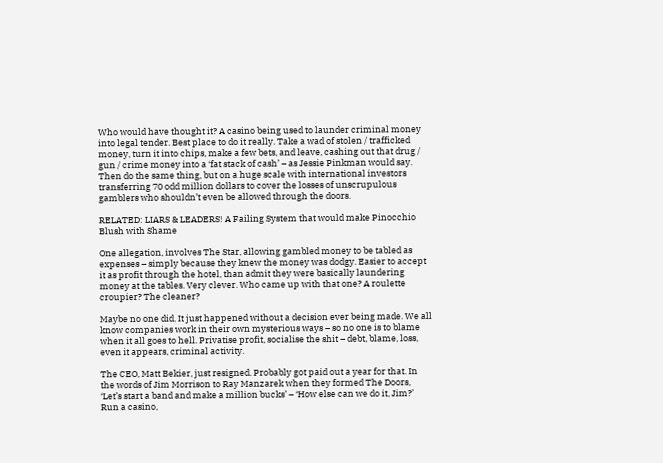Who would have thought it? A casino being used to launder criminal money into legal tender. Best place to do it really. Take a wad of stolen / trafficked money, turn it into chips, make a few bets, and leave, cashing out that drug / gun / crime money into a ‘fat stack of cash’ – as Jessie Pinkman would say. Then do the same thing, but on a huge scale with international investors transferring 70 odd million dollars to cover the losses of unscrupulous gamblers who shouldn’t even be allowed through the doors.

RELATED: LIARS & LEADERS! A Failing System that would make Pinocchio Blush with Shame

One allegation, involves The Star, allowing gambled money to be tabled as expenses – simply because they knew the money was dodgy. Easier to accept it as profit through the hotel, than admit they were basically laundering money at the tables. Very clever. Who came up with that one? A roulette croupier? The cleaner?

Maybe no one did. It just happened without a decision ever being made. We all know companies work in their own mysterious ways – so no one is to blame when it all goes to hell. Privatise profit, socialise the shit – debt, blame, loss, even it appears, criminal activity.

The CEO, Matt Bekier, just resigned. Probably got paid out a year for that. In the words of Jim Morrison to Ray Manzarek when they formed The Doors, ‘Let’s start a band and make a million bucks’ – ‘How else can we do it, Jim?’ Run a casino,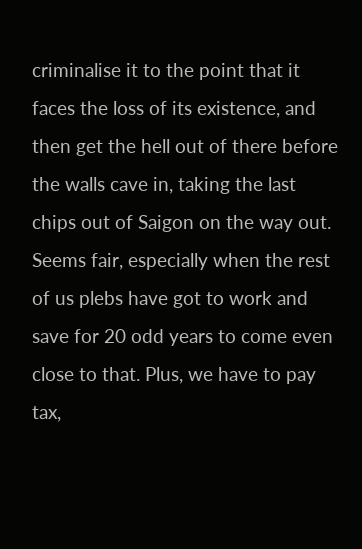criminalise it to the point that it faces the loss of its existence, and then get the hell out of there before the walls cave in, taking the last chips out of Saigon on the way out. Seems fair, especially when the rest of us plebs have got to work and save for 20 odd years to come even close to that. Plus, we have to pay tax,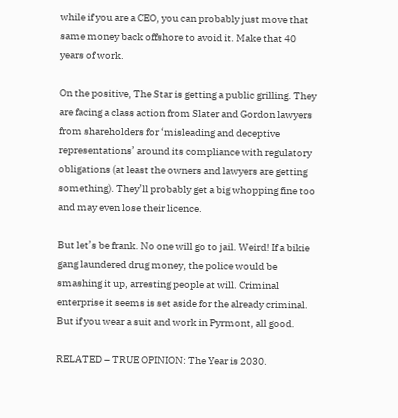while if you are a CEO, you can probably just move that same money back offshore to avoid it. Make that 40 years of work.

On the positive, The Star is getting a public grilling. They are facing a class action from Slater and Gordon lawyers from shareholders for ‘misleading and deceptive representations’ around its compliance with regulatory obligations (at least the owners and lawyers are getting something). They’ll probably get a big whopping fine too and may even lose their licence.

But let’s be frank. No one will go to jail. Weird! If a bikie gang laundered drug money, the police would be smashing it up, arresting people at will. Criminal enterprise it seems is set aside for the already criminal. But if you wear a suit and work in Pyrmont, all good.

RELATED – TRUE OPINION: The Year is 2030.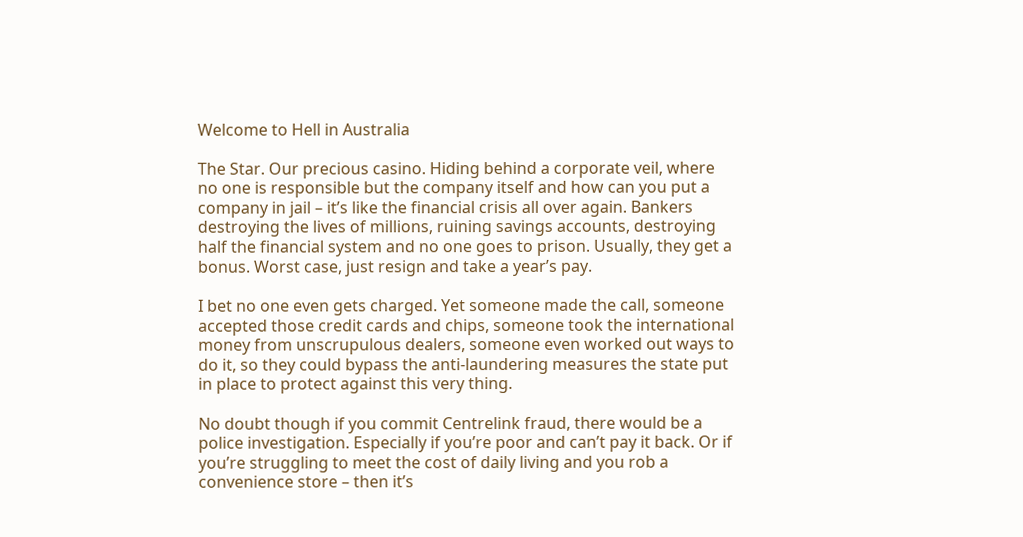Welcome to Hell in Australia

The Star. Our precious casino. Hiding behind a corporate veil, where no one is responsible but the company itself and how can you put a company in jail – it’s like the financial crisis all over again. Bankers destroying the lives of millions, ruining savings accounts, destroying half the financial system and no one goes to prison. Usually, they get a bonus. Worst case, just resign and take a year’s pay.

I bet no one even gets charged. Yet someone made the call, someone accepted those credit cards and chips, someone took the international money from unscrupulous dealers, someone even worked out ways to do it, so they could bypass the anti-laundering measures the state put in place to protect against this very thing.

No doubt though if you commit Centrelink fraud, there would be a police investigation. Especially if you’re poor and can’t pay it back. Or if you’re struggling to meet the cost of daily living and you rob a convenience store – then it’s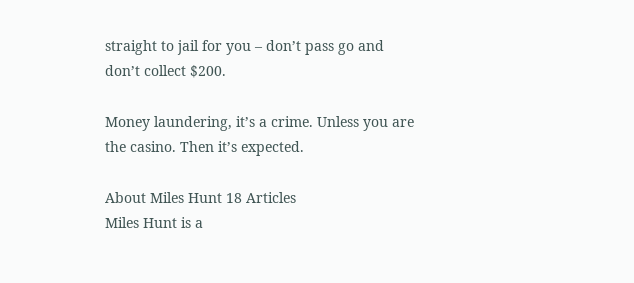straight to jail for you – don’t pass go and don’t collect $200.

Money laundering, it’s a crime. Unless you are the casino. Then it’s expected.

About Miles Hunt 18 Articles
Miles Hunt is a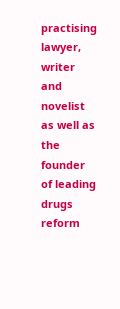practising lawyer, writer and novelist as well as the founder of leading drugs reform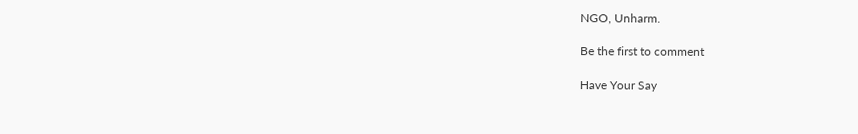NGO, Unharm.

Be the first to comment

Have Your Say